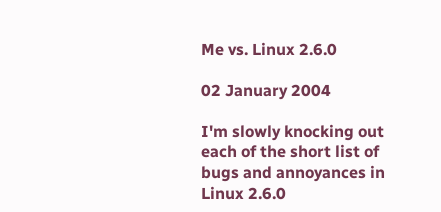Me vs. Linux 2.6.0

02 January 2004

I'm slowly knocking out each of the short list of bugs and annoyances in Linux 2.6.0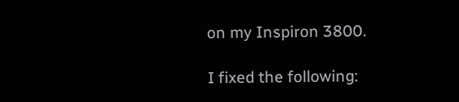on my Inspiron 3800.

I fixed the following: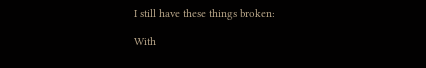I still have these things broken:

With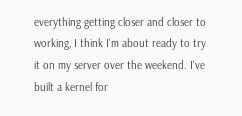everything getting closer and closer to working, I think I'm about ready to try it on my server over the weekend. I've built a kernel for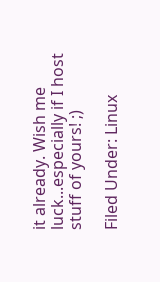it already. Wish me luck...especially if I host stuff of yours! ;)

Filed Under: Linux